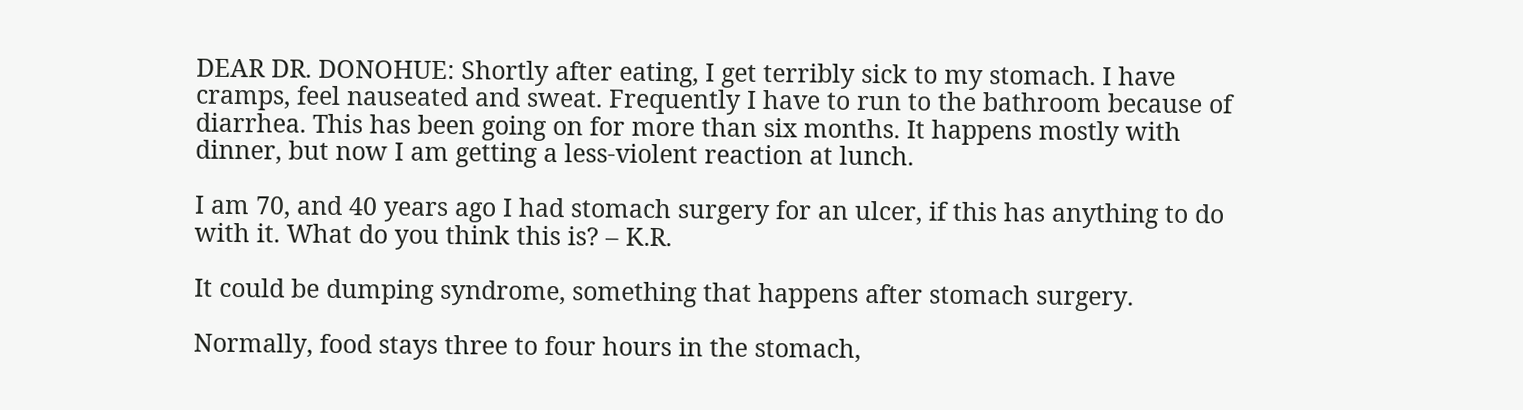DEAR DR. DONOHUE: Shortly after eating, I get terribly sick to my stomach. I have cramps, feel nauseated and sweat. Frequently I have to run to the bathroom because of diarrhea. This has been going on for more than six months. It happens mostly with dinner, but now I am getting a less-violent reaction at lunch.

I am 70, and 40 years ago I had stomach surgery for an ulcer, if this has anything to do with it. What do you think this is? – K.R.

It could be dumping syndrome, something that happens after stomach surgery.

Normally, food stays three to four hours in the stomach,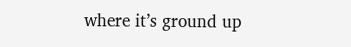where it’s ground up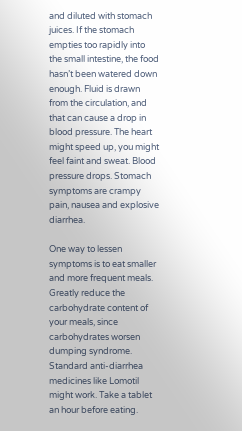and diluted with stomach juices. If the stomach empties too rapidly into the small intestine, the food hasn’t been watered down enough. Fluid is drawn from the circulation, and that can cause a drop in blood pressure. The heart might speed up, you might feel faint and sweat. Blood pressure drops. Stomach symptoms are crampy pain, nausea and explosive diarrhea.

One way to lessen symptoms is to eat smaller and more frequent meals. Greatly reduce the carbohydrate content of your meals, since carbohydrates worsen dumping syndrome. Standard anti-diarrhea medicines like Lomotil might work. Take a tablet an hour before eating.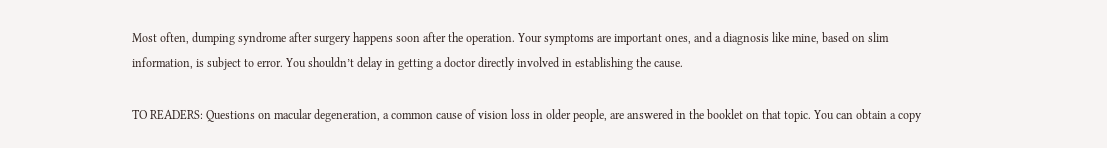Most often, dumping syndrome after surgery happens soon after the operation. Your symptoms are important ones, and a diagnosis like mine, based on slim information, is subject to error. You shouldn’t delay in getting a doctor directly involved in establishing the cause.

TO READERS: Questions on macular degeneration, a common cause of vision loss in older people, are answered in the booklet on that topic. You can obtain a copy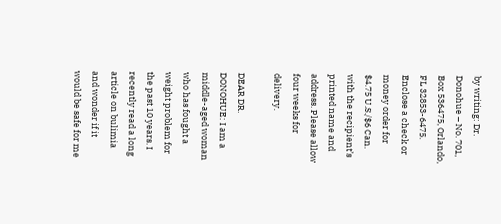by writing: Dr. Donohue – No. 701, Box 536475, Orlando, FL 32853-6475. Enclose a check or money order for $4.75 U.S./$6 Can. with the recipient’s printed name and address. Please allow four weeks for delivery.

DEAR DR. DONOHUE: I am a middle-aged woman who has fought a weight problem for the past 10 years. I recently read a long article on bulimia and wonder if it would be safe for me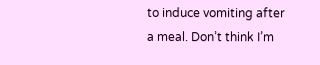to induce vomiting after a meal. Don’t think I’m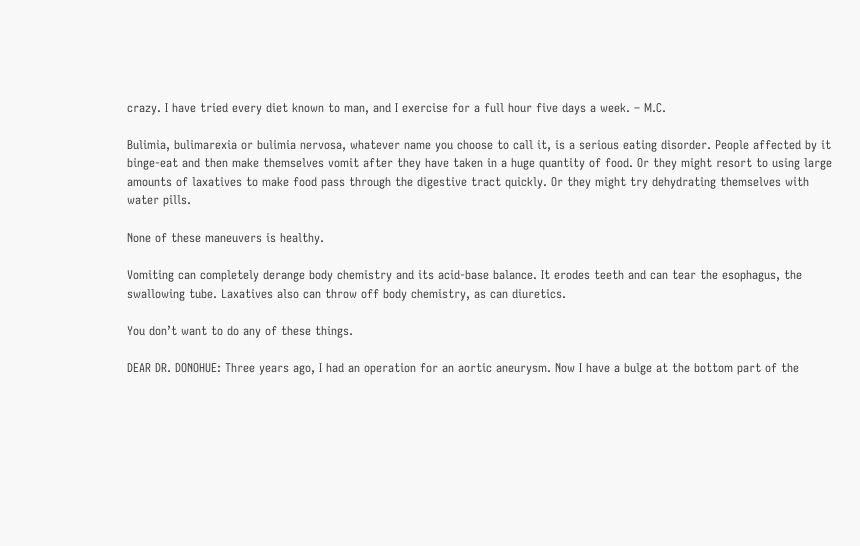crazy. I have tried every diet known to man, and I exercise for a full hour five days a week. – M.C.

Bulimia, bulimarexia or bulimia nervosa, whatever name you choose to call it, is a serious eating disorder. People affected by it binge-eat and then make themselves vomit after they have taken in a huge quantity of food. Or they might resort to using large amounts of laxatives to make food pass through the digestive tract quickly. Or they might try dehydrating themselves with water pills.

None of these maneuvers is healthy.

Vomiting can completely derange body chemistry and its acid-base balance. It erodes teeth and can tear the esophagus, the swallowing tube. Laxatives also can throw off body chemistry, as can diuretics.

You don’t want to do any of these things.

DEAR DR. DONOHUE: Three years ago, I had an operation for an aortic aneurysm. Now I have a bulge at the bottom part of the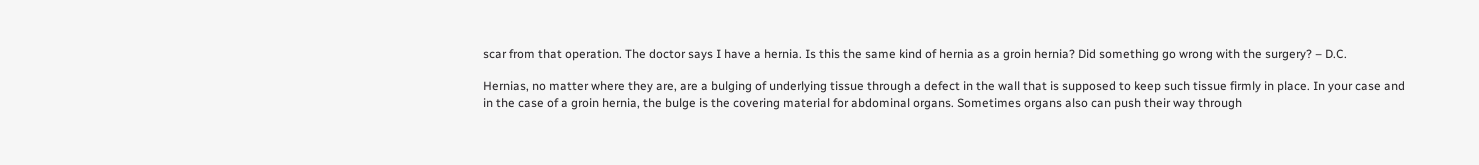scar from that operation. The doctor says I have a hernia. Is this the same kind of hernia as a groin hernia? Did something go wrong with the surgery? – D.C.

Hernias, no matter where they are, are a bulging of underlying tissue through a defect in the wall that is supposed to keep such tissue firmly in place. In your case and in the case of a groin hernia, the bulge is the covering material for abdominal organs. Sometimes organs also can push their way through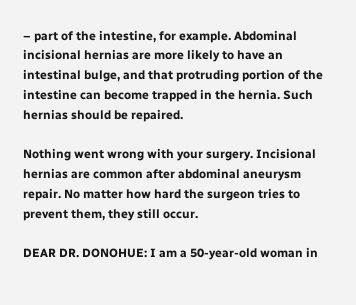– part of the intestine, for example. Abdominal incisional hernias are more likely to have an intestinal bulge, and that protruding portion of the intestine can become trapped in the hernia. Such hernias should be repaired.

Nothing went wrong with your surgery. Incisional hernias are common after abdominal aneurysm repair. No matter how hard the surgeon tries to prevent them, they still occur.

DEAR DR. DONOHUE: I am a 50-year-old woman in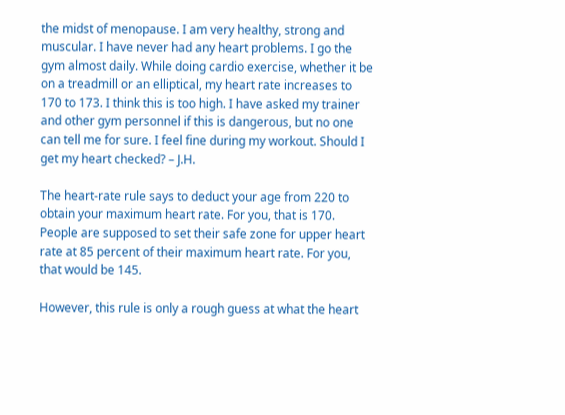the midst of menopause. I am very healthy, strong and muscular. I have never had any heart problems. I go the gym almost daily. While doing cardio exercise, whether it be on a treadmill or an elliptical, my heart rate increases to 170 to 173. I think this is too high. I have asked my trainer and other gym personnel if this is dangerous, but no one can tell me for sure. I feel fine during my workout. Should I get my heart checked? – J.H.

The heart-rate rule says to deduct your age from 220 to obtain your maximum heart rate. For you, that is 170. People are supposed to set their safe zone for upper heart rate at 85 percent of their maximum heart rate. For you, that would be 145.

However, this rule is only a rough guess at what the heart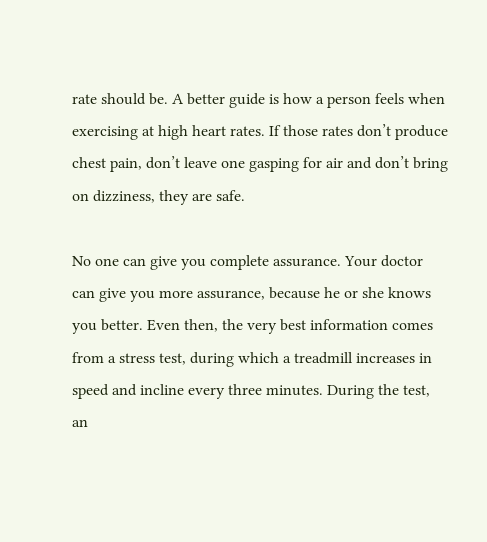rate should be. A better guide is how a person feels when exercising at high heart rates. If those rates don’t produce chest pain, don’t leave one gasping for air and don’t bring on dizziness, they are safe.

No one can give you complete assurance. Your doctor can give you more assurance, because he or she knows you better. Even then, the very best information comes from a stress test, during which a treadmill increases in speed and incline every three minutes. During the test, an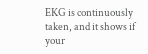EKG is continuously taken, and it shows if your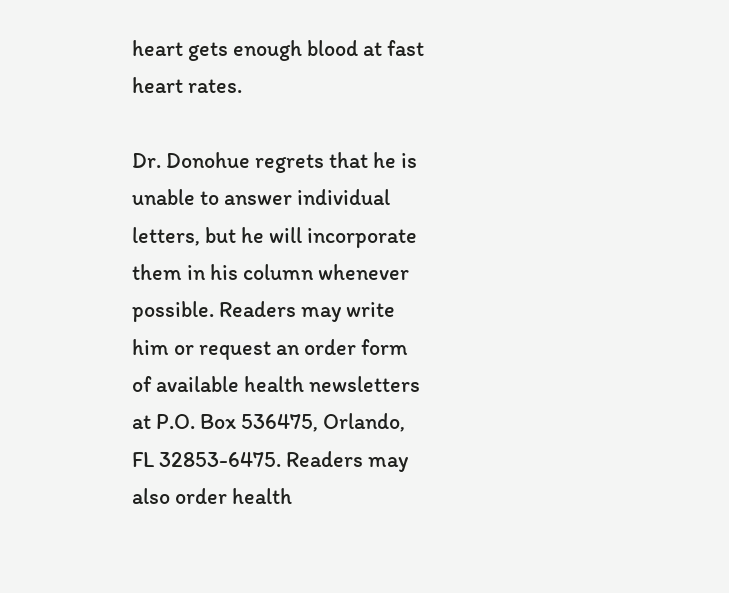heart gets enough blood at fast heart rates.

Dr. Donohue regrets that he is unable to answer individual letters, but he will incorporate them in his column whenever possible. Readers may write him or request an order form of available health newsletters at P.O. Box 536475, Orlando, FL 32853-6475. Readers may also order health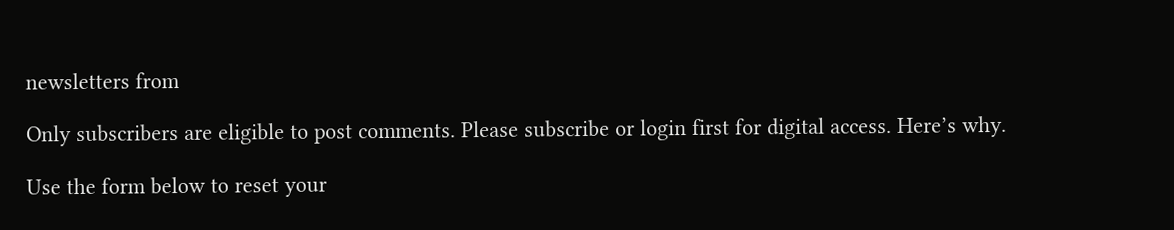newsletters from

Only subscribers are eligible to post comments. Please subscribe or login first for digital access. Here’s why.

Use the form below to reset your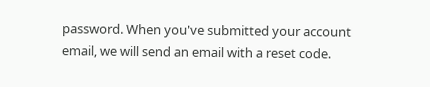password. When you've submitted your account email, we will send an email with a reset code.